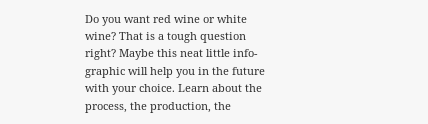Do you want red wine or white wine? That is a tough question right? Maybe this neat little info-graphic will help you in the future with your choice. Learn about the process, the production, the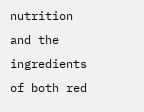nutrition and the ingredients of both red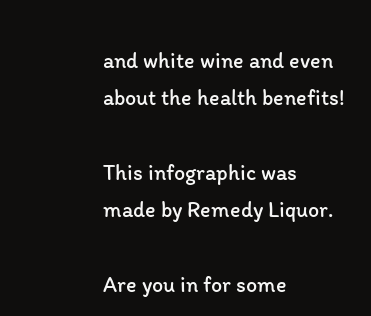and white wine and even about the health benefits!

This infographic was made by Remedy Liquor.

Are you in for some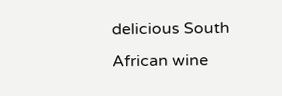delicious South African wine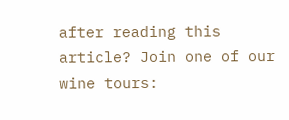after reading this article? Join one of our wine tours: